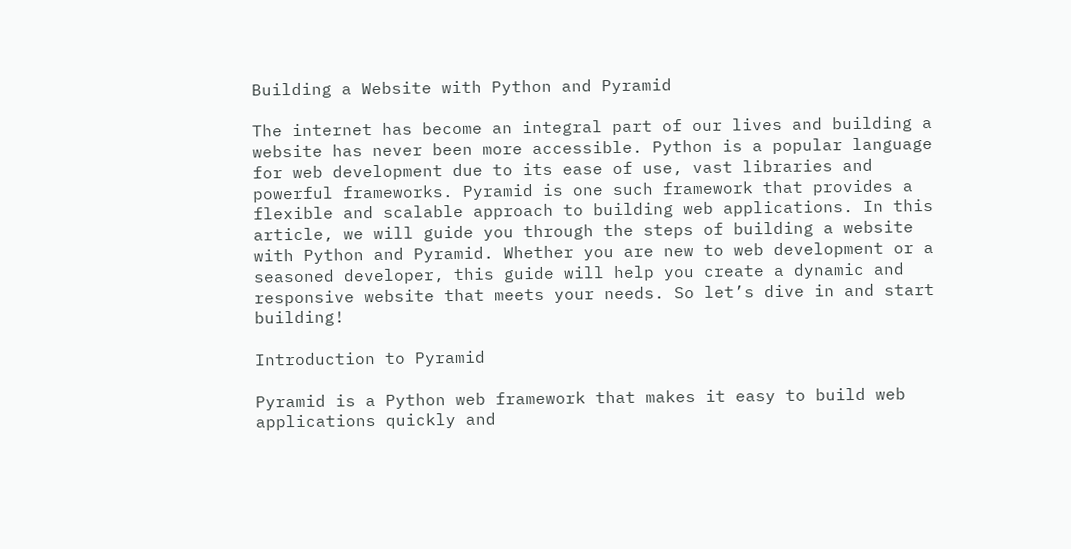Building a Website with Python and Pyramid

The internet has become an integral part of our lives and building a website has never been more accessible. Python is a popular language for web development due to its ease of use, vast libraries and powerful frameworks. Pyramid is one such framework that provides a flexible and scalable approach to building web applications. In this article, we will guide you through the steps of building a website with Python and Pyramid. Whether you are new to web development or a seasoned developer, this guide will help you create a dynamic and responsive website that meets your needs. So let’s dive in and start building!

Introduction to Pyramid

Pyramid is a Python web framework that makes it easy to build web applications quickly and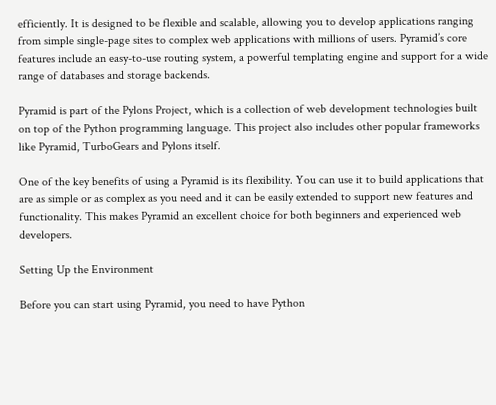efficiently. It is designed to be flexible and scalable, allowing you to develop applications ranging from simple single-page sites to complex web applications with millions of users. Pyramid’s core features include an easy-to-use routing system, a powerful templating engine and support for a wide range of databases and storage backends.

Pyramid is part of the Pylons Project, which is a collection of web development technologies built on top of the Python programming language. This project also includes other popular frameworks like Pyramid, TurboGears and Pylons itself.

One of the key benefits of using a Pyramid is its flexibility. You can use it to build applications that are as simple or as complex as you need and it can be easily extended to support new features and functionality. This makes Pyramid an excellent choice for both beginners and experienced web developers.

Setting Up the Environment

Before you can start using Pyramid, you need to have Python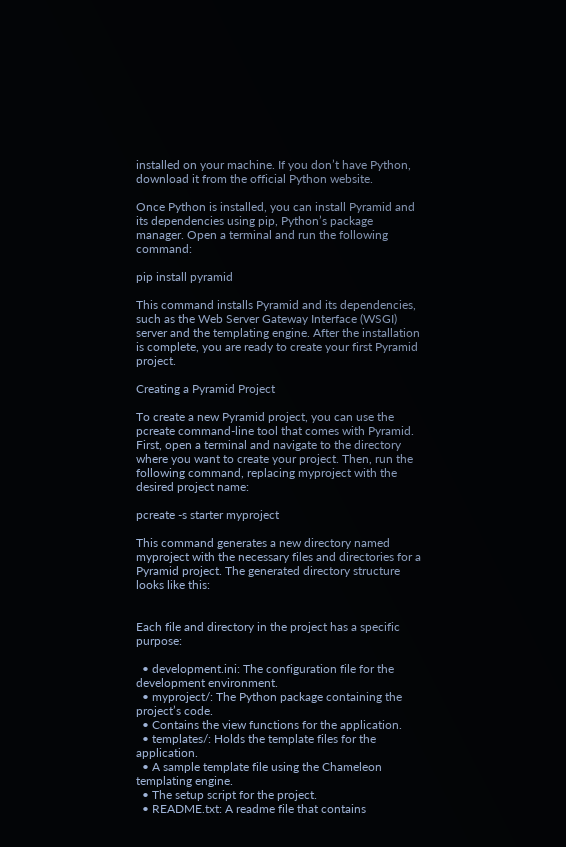installed on your machine. If you don’t have Python, download it from the official Python website.

Once Python is installed, you can install Pyramid and its dependencies using pip, Python’s package manager. Open a terminal and run the following command:

pip install pyramid

This command installs Pyramid and its dependencies, such as the Web Server Gateway Interface (WSGI) server and the templating engine. After the installation is complete, you are ready to create your first Pyramid project.

Creating a Pyramid Project

To create a new Pyramid project, you can use the pcreate command-line tool that comes with Pyramid. First, open a terminal and navigate to the directory where you want to create your project. Then, run the following command, replacing myproject with the desired project name:

pcreate -s starter myproject

This command generates a new directory named myproject with the necessary files and directories for a Pyramid project. The generated directory structure looks like this:


Each file and directory in the project has a specific purpose:

  • development.ini: The configuration file for the development environment.
  • myproject/: The Python package containing the project’s code.
  • Contains the view functions for the application.
  • templates/: Holds the template files for the application.
  • A sample template file using the Chameleon templating engine.
  • The setup script for the project.
  • README.txt: A readme file that contains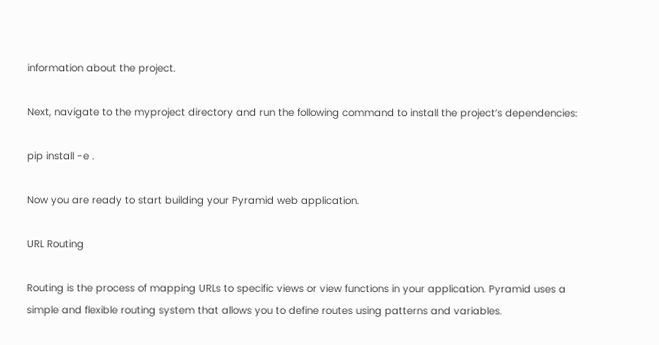information about the project.

Next, navigate to the myproject directory and run the following command to install the project’s dependencies:

pip install -e .

Now you are ready to start building your Pyramid web application.

URL Routing

Routing is the process of mapping URLs to specific views or view functions in your application. Pyramid uses a simple and flexible routing system that allows you to define routes using patterns and variables.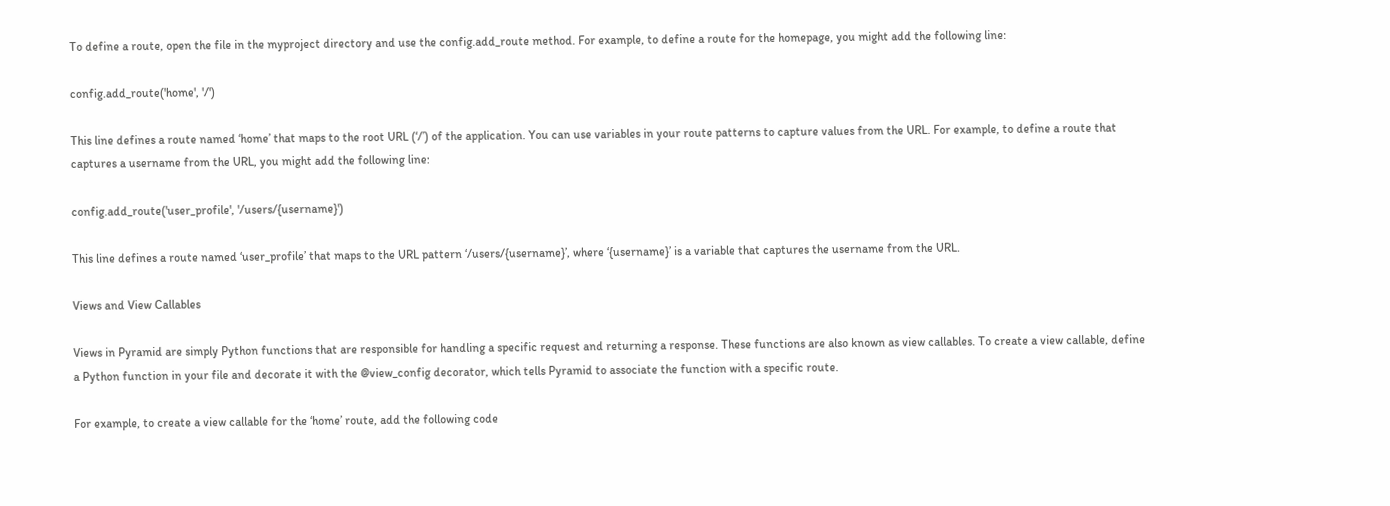To define a route, open the file in the myproject directory and use the config.add_route method. For example, to define a route for the homepage, you might add the following line:

config.add_route('home', '/')

This line defines a route named ‘home’ that maps to the root URL (‘/’) of the application. You can use variables in your route patterns to capture values from the URL. For example, to define a route that captures a username from the URL, you might add the following line:

config.add_route('user_profile', '/users/{username}')

This line defines a route named ‘user_profile’ that maps to the URL pattern ‘/users/{username}’, where ‘{username}’ is a variable that captures the username from the URL.

Views and View Callables

Views in Pyramid are simply Python functions that are responsible for handling a specific request and returning a response. These functions are also known as view callables. To create a view callable, define a Python function in your file and decorate it with the @view_config decorator, which tells Pyramid to associate the function with a specific route.

For example, to create a view callable for the ‘home’ route, add the following code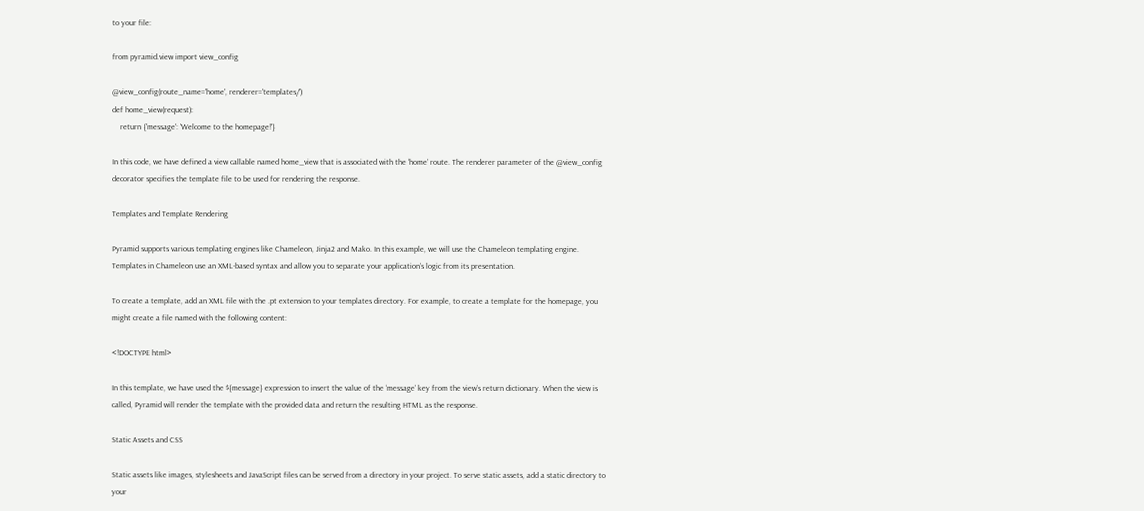to your file:

from pyramid.view import view_config

@view_config(route_name='home', renderer='templates/')
def home_view(request):
    return {'message': 'Welcome to the homepage!'}

In this code, we have defined a view callable named home_view that is associated with the ‘home’ route. The renderer parameter of the @view_config decorator specifies the template file to be used for rendering the response.

Templates and Template Rendering

Pyramid supports various templating engines like Chameleon, Jinja2 and Mako. In this example, we will use the Chameleon templating engine. Templates in Chameleon use an XML-based syntax and allow you to separate your application’s logic from its presentation.

To create a template, add an XML file with the .pt extension to your templates directory. For example, to create a template for the homepage, you might create a file named with the following content:

<!DOCTYPE html>

In this template, we have used the ${message} expression to insert the value of the ‘message’ key from the view’s return dictionary. When the view is called, Pyramid will render the template with the provided data and return the resulting HTML as the response.

Static Assets and CSS

Static assets like images, stylesheets and JavaScript files can be served from a directory in your project. To serve static assets, add a static directory to your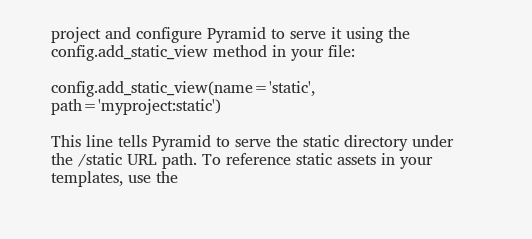project and configure Pyramid to serve it using the config.add_static_view method in your file:

config.add_static_view(name='static', path='myproject:static')

This line tells Pyramid to serve the static directory under the /static URL path. To reference static assets in your templates, use the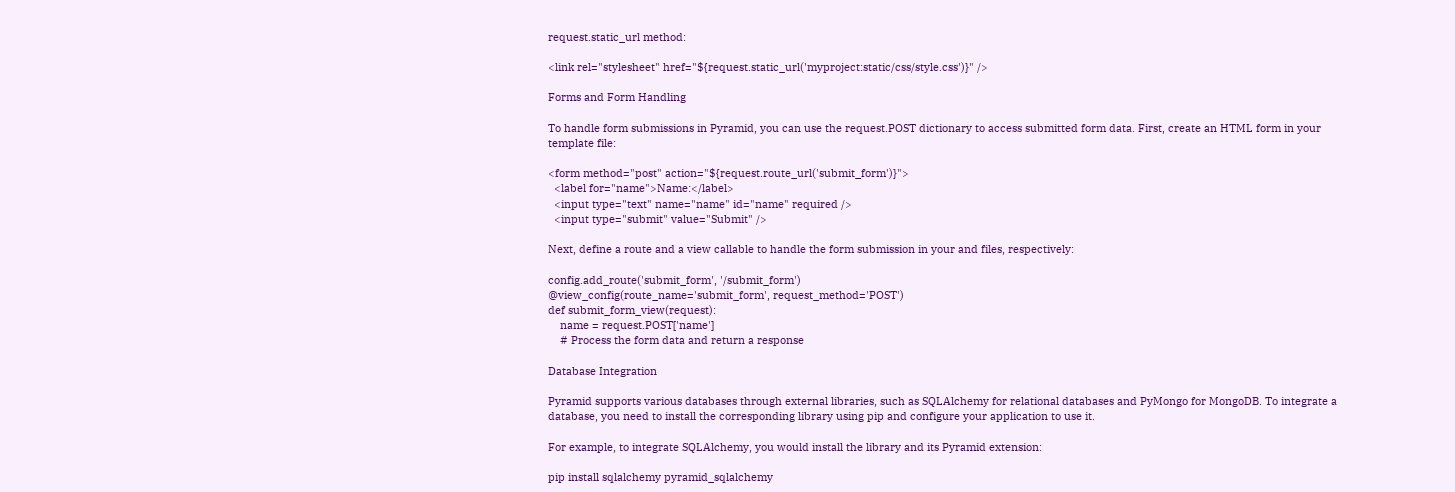request.static_url method:

<link rel="stylesheet" href="${request.static_url('myproject:static/css/style.css')}" />

Forms and Form Handling

To handle form submissions in Pyramid, you can use the request.POST dictionary to access submitted form data. First, create an HTML form in your template file:

<form method="post" action="${request.route_url('submit_form')}">
  <label for="name">Name:</label>
  <input type="text" name="name" id="name" required />
  <input type="submit" value="Submit" />

Next, define a route and a view callable to handle the form submission in your and files, respectively:

config.add_route('submit_form', '/submit_form')
@view_config(route_name='submit_form', request_method='POST')
def submit_form_view(request):
    name = request.POST['name']
    # Process the form data and return a response

Database Integration

Pyramid supports various databases through external libraries, such as SQLAlchemy for relational databases and PyMongo for MongoDB. To integrate a database, you need to install the corresponding library using pip and configure your application to use it.

For example, to integrate SQLAlchemy, you would install the library and its Pyramid extension:

pip install sqlalchemy pyramid_sqlalchemy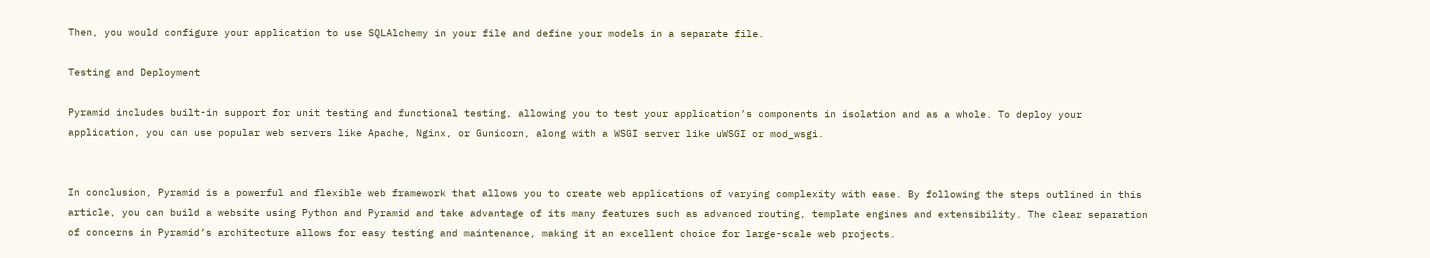Then, you would configure your application to use SQLAlchemy in your file and define your models in a separate file.

Testing and Deployment

Pyramid includes built-in support for unit testing and functional testing, allowing you to test your application’s components in isolation and as a whole. To deploy your application, you can use popular web servers like Apache, Nginx, or Gunicorn, along with a WSGI server like uWSGI or mod_wsgi.


In conclusion, Pyramid is a powerful and flexible web framework that allows you to create web applications of varying complexity with ease. By following the steps outlined in this article, you can build a website using Python and Pyramid and take advantage of its many features such as advanced routing, template engines and extensibility. The clear separation of concerns in Pyramid’s architecture allows for easy testing and maintenance, making it an excellent choice for large-scale web projects.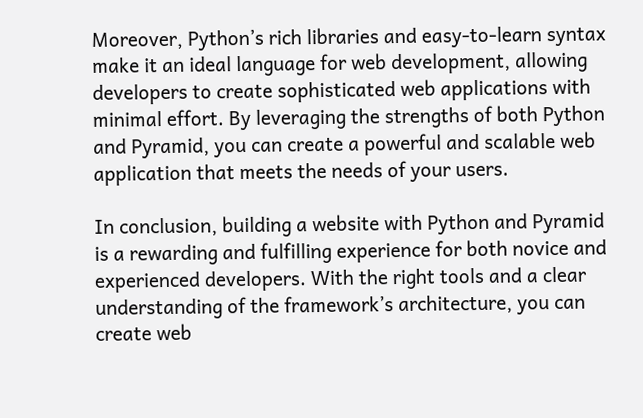Moreover, Python’s rich libraries and easy-to-learn syntax make it an ideal language for web development, allowing developers to create sophisticated web applications with minimal effort. By leveraging the strengths of both Python and Pyramid, you can create a powerful and scalable web application that meets the needs of your users.

In conclusion, building a website with Python and Pyramid is a rewarding and fulfilling experience for both novice and experienced developers. With the right tools and a clear understanding of the framework’s architecture, you can create web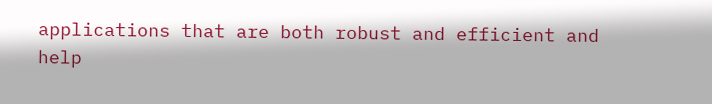applications that are both robust and efficient and help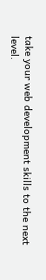take your web development skills to the next level.